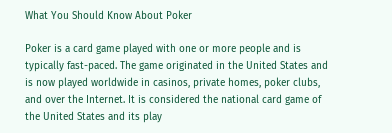What You Should Know About Poker

Poker is a card game played with one or more people and is typically fast-paced. The game originated in the United States and is now played worldwide in casinos, private homes, poker clubs, and over the Internet. It is considered the national card game of the United States and its play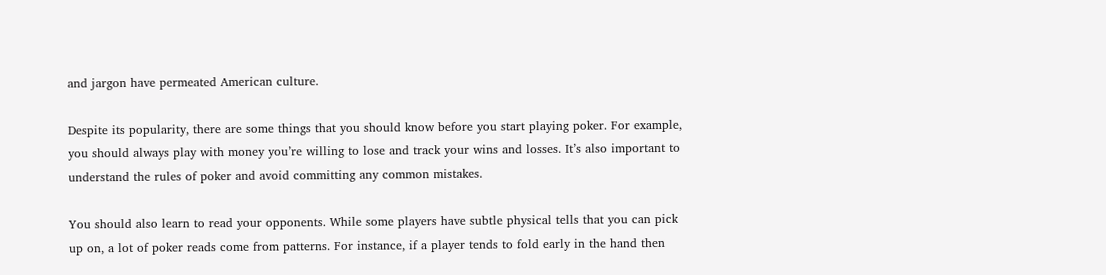and jargon have permeated American culture.

Despite its popularity, there are some things that you should know before you start playing poker. For example, you should always play with money you’re willing to lose and track your wins and losses. It’s also important to understand the rules of poker and avoid committing any common mistakes.

You should also learn to read your opponents. While some players have subtle physical tells that you can pick up on, a lot of poker reads come from patterns. For instance, if a player tends to fold early in the hand then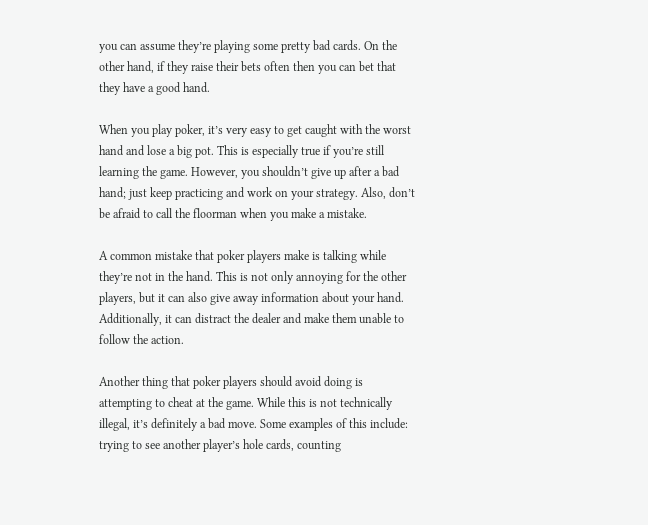you can assume they’re playing some pretty bad cards. On the other hand, if they raise their bets often then you can bet that they have a good hand.

When you play poker, it’s very easy to get caught with the worst hand and lose a big pot. This is especially true if you’re still learning the game. However, you shouldn’t give up after a bad hand; just keep practicing and work on your strategy. Also, don’t be afraid to call the floorman when you make a mistake.

A common mistake that poker players make is talking while they’re not in the hand. This is not only annoying for the other players, but it can also give away information about your hand. Additionally, it can distract the dealer and make them unable to follow the action.

Another thing that poker players should avoid doing is attempting to cheat at the game. While this is not technically illegal, it’s definitely a bad move. Some examples of this include: trying to see another player’s hole cards, counting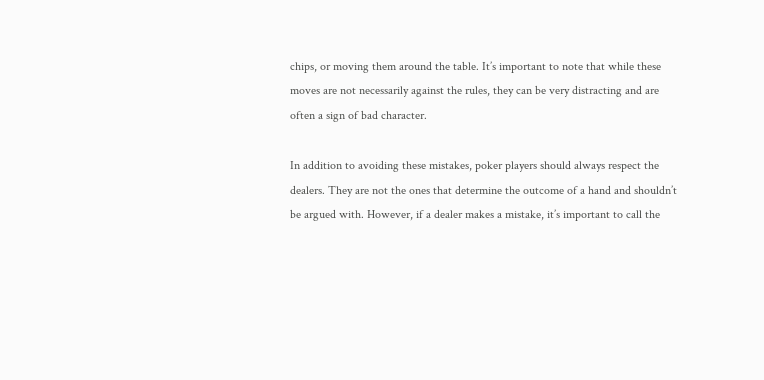chips, or moving them around the table. It’s important to note that while these moves are not necessarily against the rules, they can be very distracting and are often a sign of bad character.

In addition to avoiding these mistakes, poker players should always respect the dealers. They are not the ones that determine the outcome of a hand and shouldn’t be argued with. However, if a dealer makes a mistake, it’s important to call the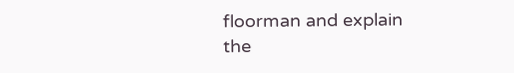floorman and explain the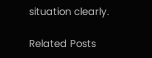situation clearly.

Related Posts